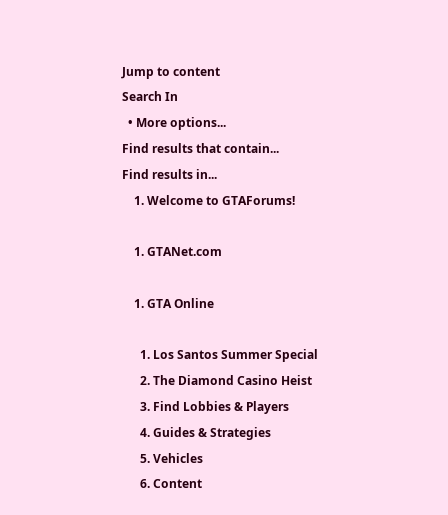Jump to content
Search In
  • More options...
Find results that contain...
Find results in...
    1. Welcome to GTAForums!

    1. GTANet.com

    1. GTA Online

      1. Los Santos Summer Special
      2. The Diamond Casino Heist
      3. Find Lobbies & Players
      4. Guides & Strategies
      5. Vehicles
      6. Content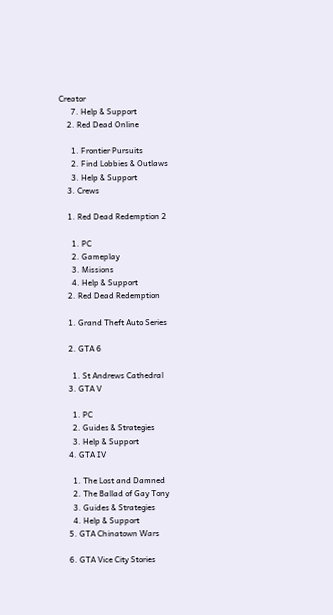Creator
      7. Help & Support
    2. Red Dead Online

      1. Frontier Pursuits
      2. Find Lobbies & Outlaws
      3. Help & Support
    3. Crews

    1. Red Dead Redemption 2

      1. PC
      2. Gameplay
      3. Missions
      4. Help & Support
    2. Red Dead Redemption

    1. Grand Theft Auto Series

    2. GTA 6

      1. St Andrews Cathedral
    3. GTA V

      1. PC
      2. Guides & Strategies
      3. Help & Support
    4. GTA IV

      1. The Lost and Damned
      2. The Ballad of Gay Tony
      3. Guides & Strategies
      4. Help & Support
    5. GTA Chinatown Wars

    6. GTA Vice City Stories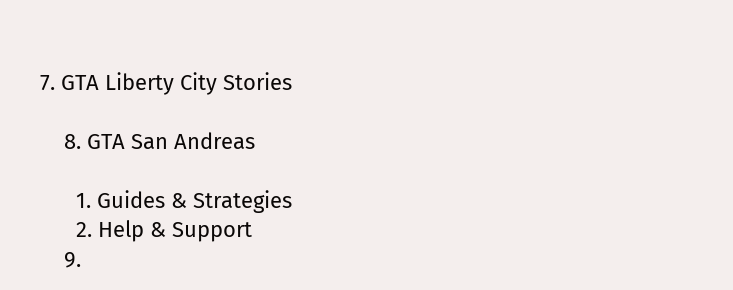7. GTA Liberty City Stories

    8. GTA San Andreas

      1. Guides & Strategies
      2. Help & Support
    9.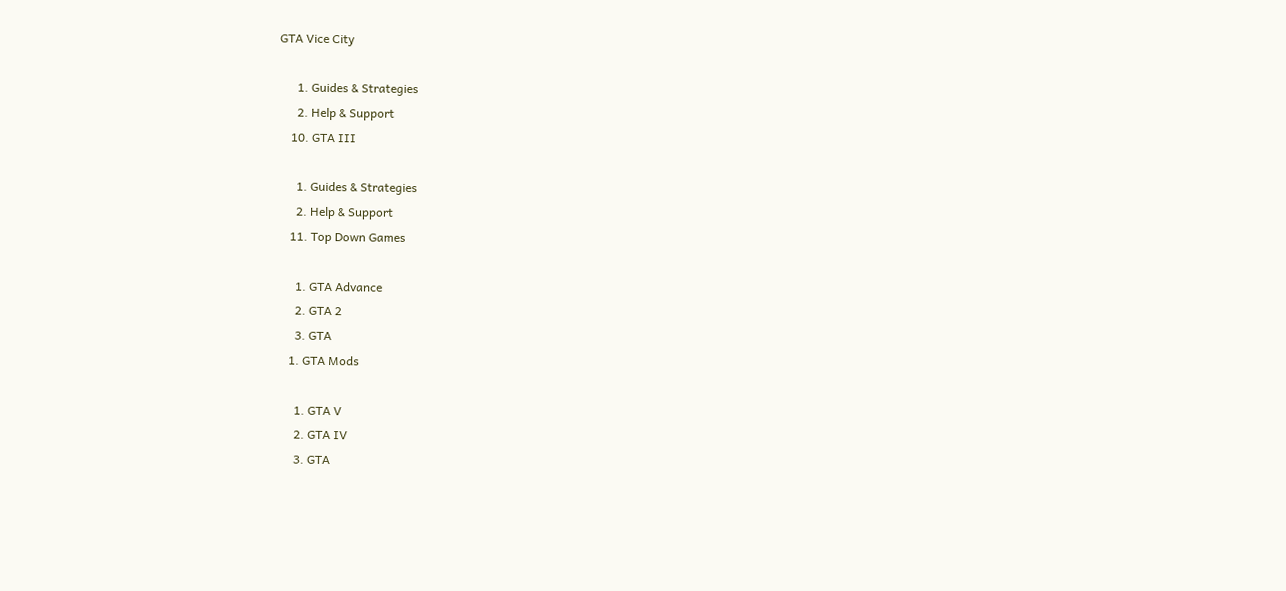GTA Vice City

      1. Guides & Strategies
      2. Help & Support
    10. GTA III

      1. Guides & Strategies
      2. Help & Support
    11. Top Down Games

      1. GTA Advance
      2. GTA 2
      3. GTA
    1. GTA Mods

      1. GTA V
      2. GTA IV
      3. GTA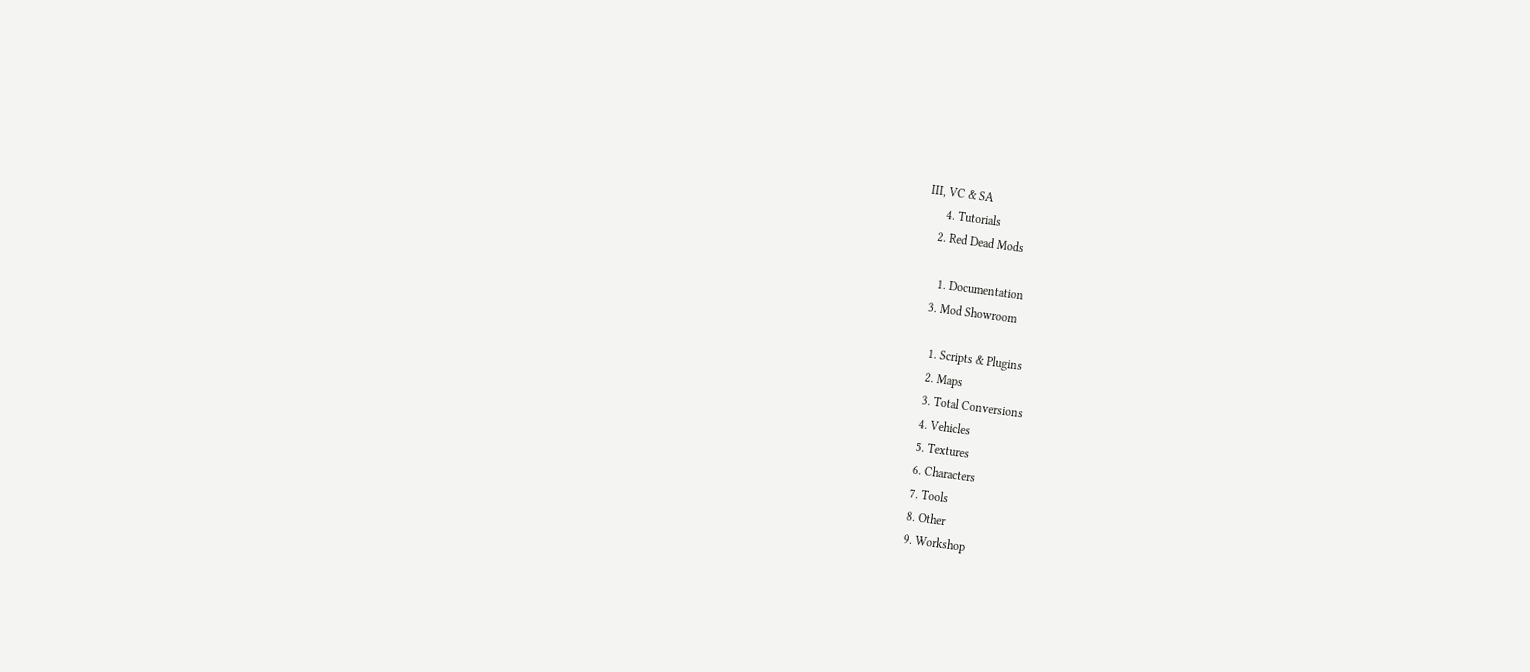III, VC & SA
      4. Tutorials
    2. Red Dead Mods

      1. Documentation
    3. Mod Showroom

      1. Scripts & Plugins
      2. Maps
      3. Total Conversions
      4. Vehicles
      5. Textures
      6. Characters
      7. Tools
      8. Other
      9. Workshop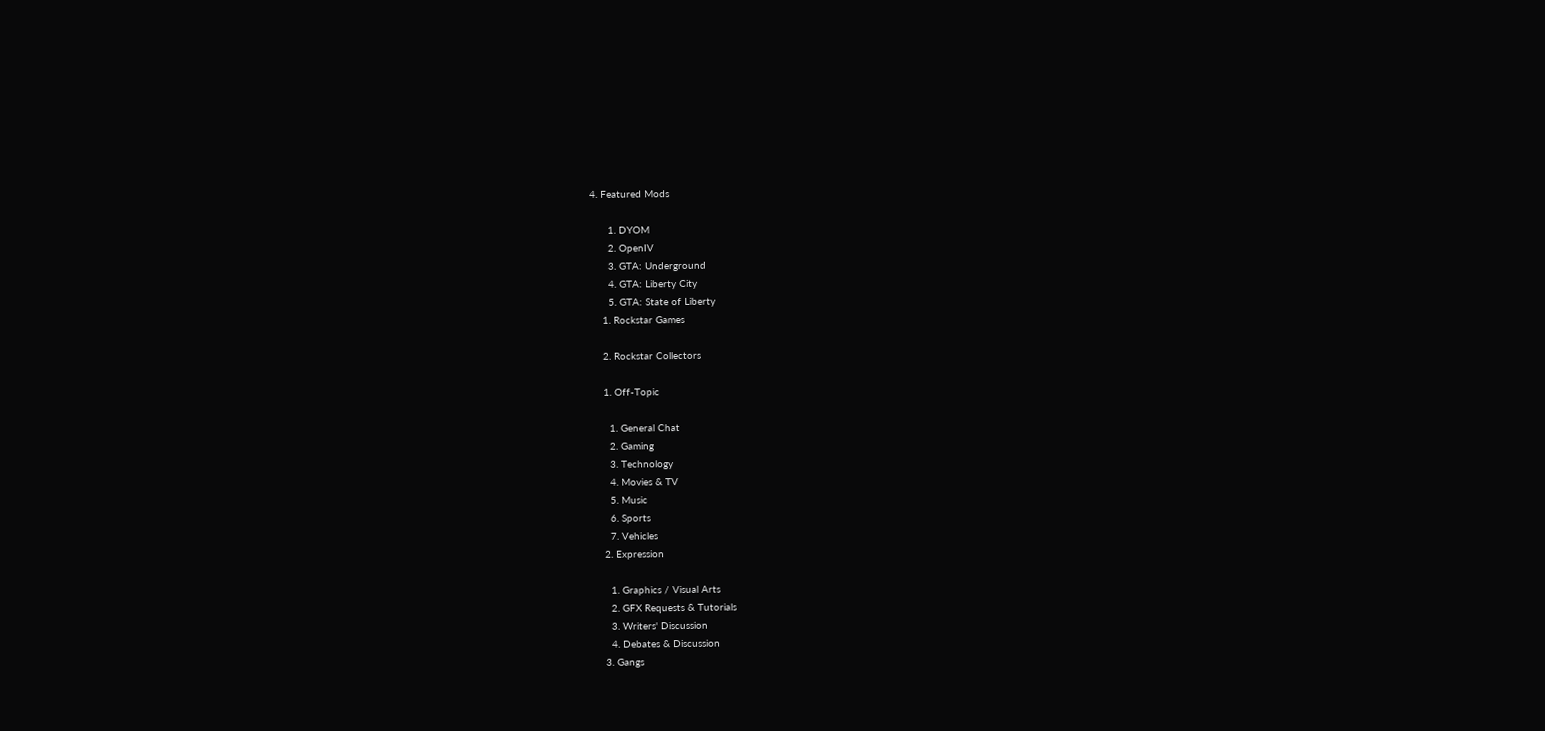4. Featured Mods

      1. DYOM
      2. OpenIV
      3. GTA: Underground
      4. GTA: Liberty City
      5. GTA: State of Liberty
    1. Rockstar Games

    2. Rockstar Collectors

    1. Off-Topic

      1. General Chat
      2. Gaming
      3. Technology
      4. Movies & TV
      5. Music
      6. Sports
      7. Vehicles
    2. Expression

      1. Graphics / Visual Arts
      2. GFX Requests & Tutorials
      3. Writers' Discussion
      4. Debates & Discussion
    3. Gangs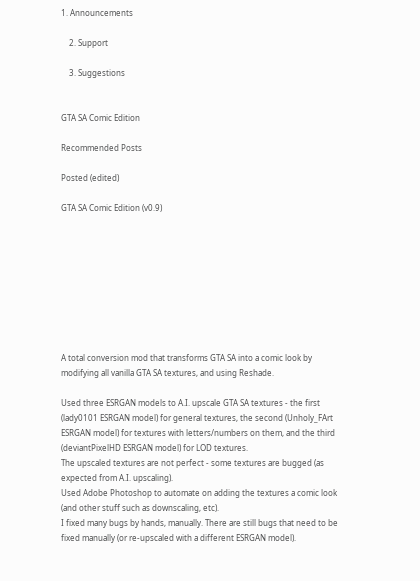1. Announcements

    2. Support

    3. Suggestions


GTA SA Comic Edition

Recommended Posts

Posted (edited)

GTA SA Comic Edition (v0.9)









A total conversion mod that transforms GTA SA into a comic look by modifying all vanilla GTA SA textures, and using Reshade.

Used three ESRGAN models to A.I. upscale GTA SA textures - the first (lady0101 ESRGAN model) for general textures, the second (Unholy_FArt ESRGAN model) for textures with letters/numbers on them, and the third (deviantPixelHD ESRGAN model) for LOD textures.
The upscaled textures are not perfect - some textures are bugged (as expected from A.I. upscaling).
Used Adobe Photoshop to automate on adding the textures a comic look (and other stuff such as downscaling, etc).
I fixed many bugs by hands, manually. There are still bugs that need to be fixed manually (or re-upscaled with a different ESRGAN model).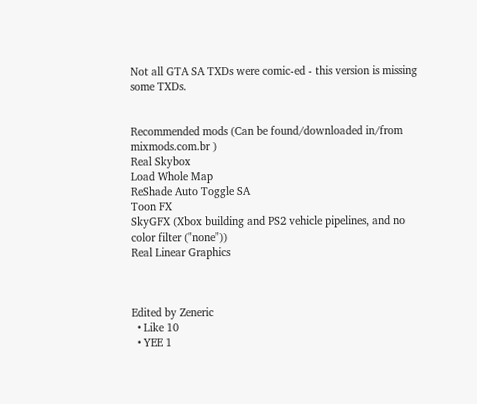Not all GTA SA TXDs were comic-ed - this version is missing some TXDs.


Recommended mods (Can be found/downloaded in/from mixmods.com.br )
Real Skybox
Load Whole Map
ReShade Auto Toggle SA
Toon FX
SkyGFX (Xbox building and PS2 vehicle pipelines, and no color filter ("none"))
Real Linear Graphics



Edited by Zeneric
  • Like 10
  • YEE 1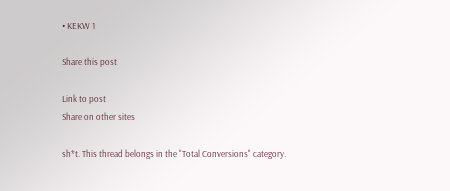• KEKW 1

Share this post

Link to post
Share on other sites

sh*t. This thread belongs in the "Total Conversions" category.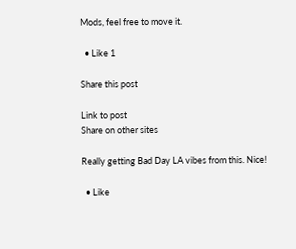Mods, feel free to move it.

  • Like 1

Share this post

Link to post
Share on other sites

Really getting Bad Day LA vibes from this. Nice!

  • Like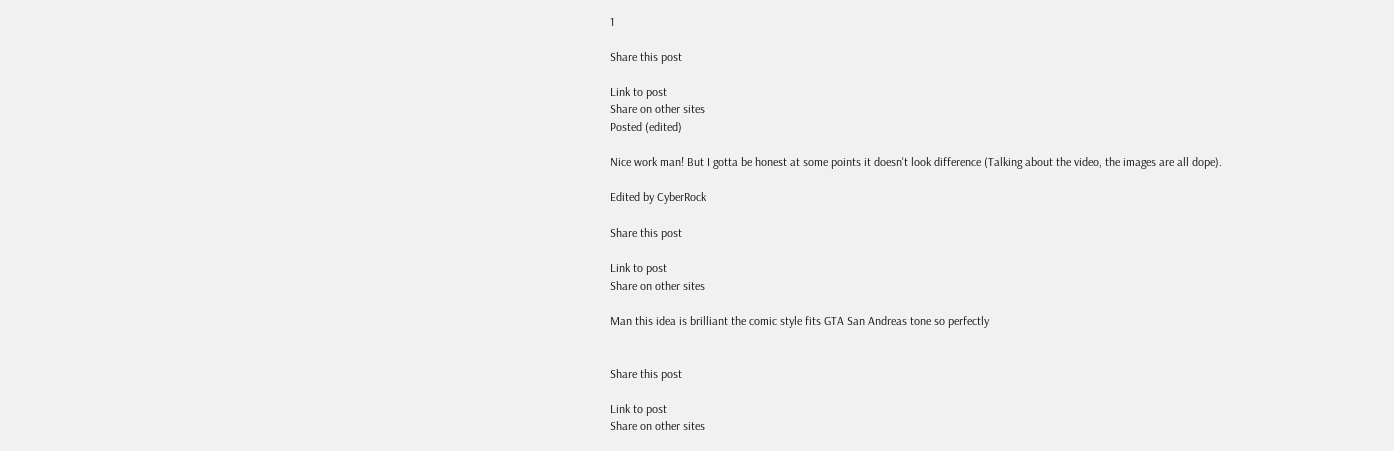1

Share this post

Link to post
Share on other sites
Posted (edited)

Nice work man! But I gotta be honest at some points it doesn't look difference (Talking about the video, the images are all dope).

Edited by CyberRock

Share this post

Link to post
Share on other sites

Man this idea is brilliant the comic style fits GTA San Andreas tone so perfectly


Share this post

Link to post
Share on other sites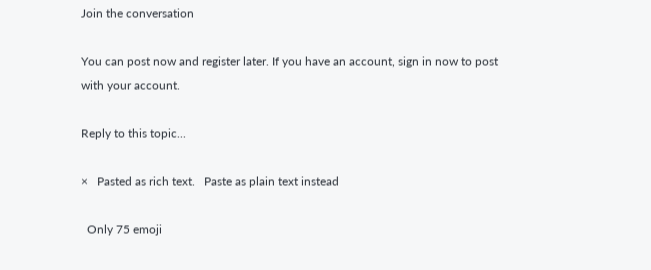Join the conversation

You can post now and register later. If you have an account, sign in now to post with your account.

Reply to this topic...

×   Pasted as rich text.   Paste as plain text instead

  Only 75 emoji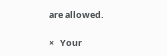are allowed.

×   Your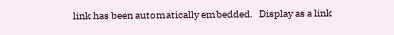link has been automatically embedded.   Display as a link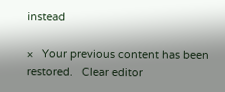instead

×   Your previous content has been restored.   Clear editor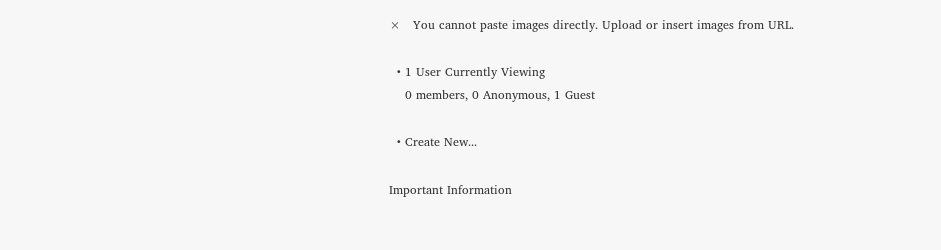×   You cannot paste images directly. Upload or insert images from URL.

  • 1 User Currently Viewing
    0 members, 0 Anonymous, 1 Guest

  • Create New...

Important Information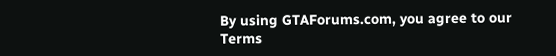By using GTAForums.com, you agree to our Terms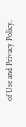of Use and Privacy Policy.